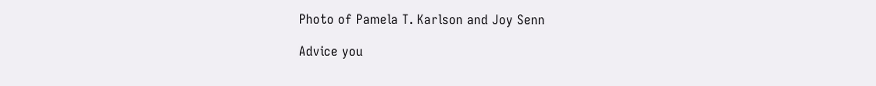Photo of Pamela T. Karlson and Joy Senn

Advice you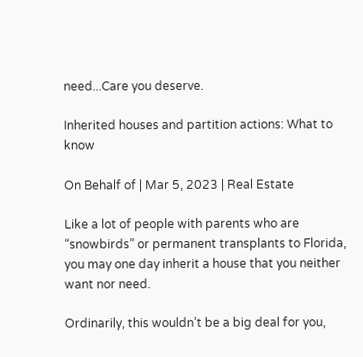need...Care you deserve.

Inherited houses and partition actions: What to know

On Behalf of | Mar 5, 2023 | Real Estate

Like a lot of people with parents who are “snowbirds” or permanent transplants to Florida, you may one day inherit a house that you neither want nor need.

Ordinarily, this wouldn’t be a big deal for you,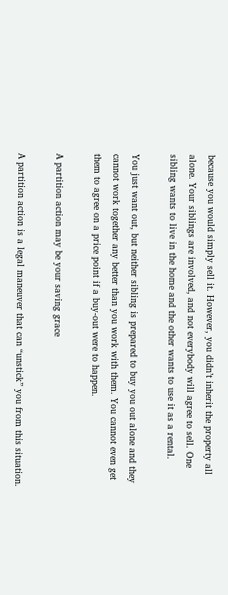because you would simply sell it. However, you didn’t inherit the property all alone. Your siblings are involved, and not everybody will agree to sell. One sibling wants to live in the home and the other wants to use it as a rental.

You just want out, but neither sibling is prepared to buy you out alone and they cannot work together any better than you work with them. You cannot even get them to agree on a price point if a buy-out were to happen.

A partition action may be your saving grace

A partition action is a legal maneuver that can “unstick” you from this situation.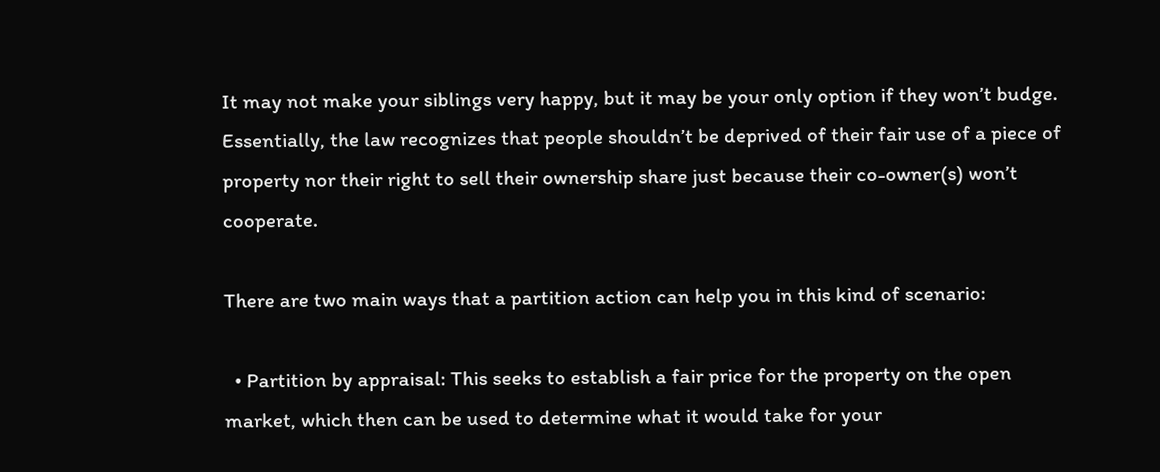It may not make your siblings very happy, but it may be your only option if they won’t budge. Essentially, the law recognizes that people shouldn’t be deprived of their fair use of a piece of property nor their right to sell their ownership share just because their co-owner(s) won’t cooperate.

There are two main ways that a partition action can help you in this kind of scenario:

  • Partition by appraisal: This seeks to establish a fair price for the property on the open market, which then can be used to determine what it would take for your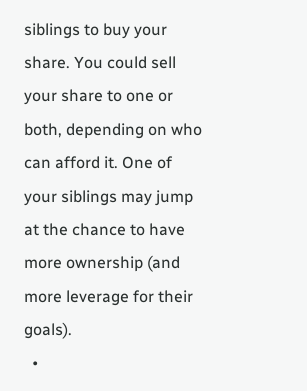siblings to buy your share. You could sell your share to one or both, depending on who can afford it. One of your siblings may jump at the chance to have more ownership (and more leverage for their goals).
  •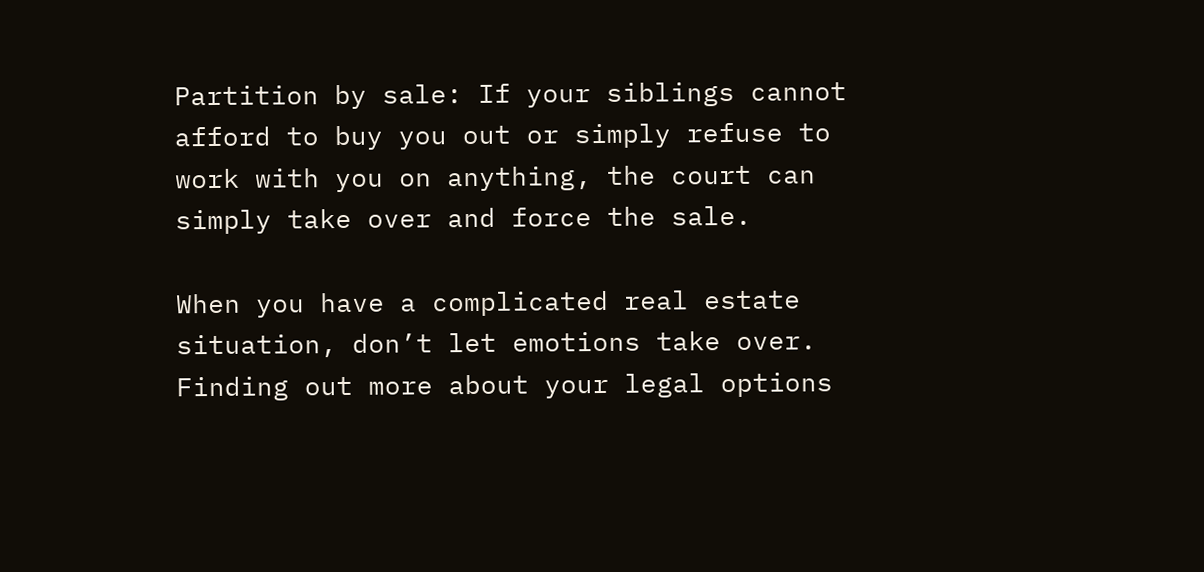Partition by sale: If your siblings cannot afford to buy you out or simply refuse to work with you on anything, the court can simply take over and force the sale.

When you have a complicated real estate situation, don’t let emotions take over. Finding out more about your legal options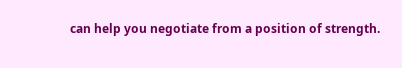can help you negotiate from a position of strength.